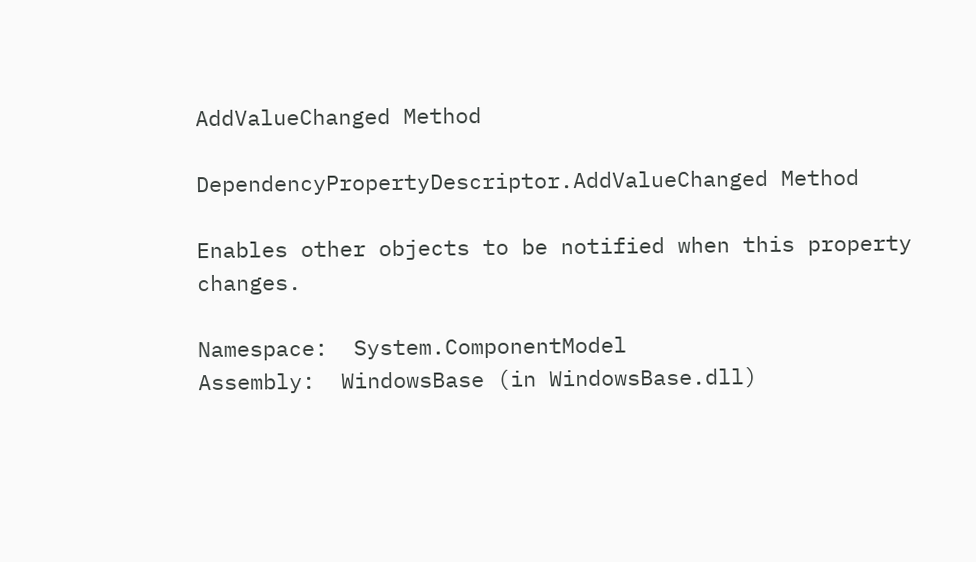AddValueChanged Method

DependencyPropertyDescriptor.AddValueChanged Method

Enables other objects to be notified when this property changes.

Namespace:  System.ComponentModel
Assembly:  WindowsBase (in WindowsBase.dll)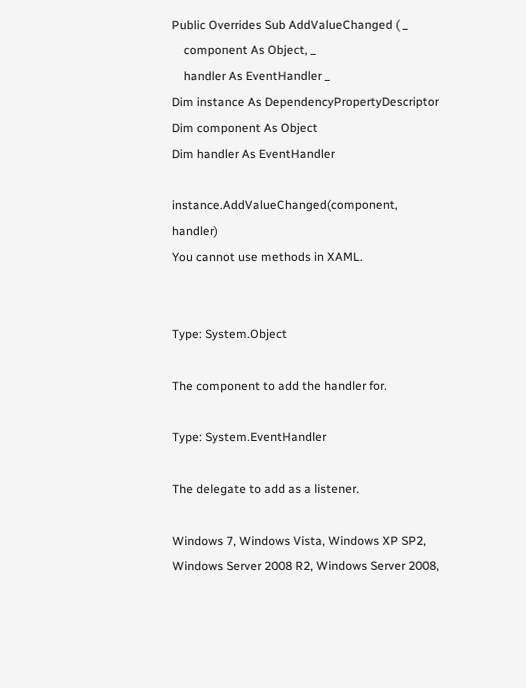Public Overrides Sub AddValueChanged ( _
    component As Object, _
    handler As EventHandler _
Dim instance As DependencyPropertyDescriptor
Dim component As Object
Dim handler As EventHandler

instance.AddValueChanged(component, handler)
You cannot use methods in XAML.


Type: System.Object

The component to add the handler for.

Type: System.EventHandler

The delegate to add as a listener.

Windows 7, Windows Vista, Windows XP SP2, Windows Server 2008 R2, Windows Server 2008,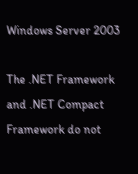Windows Server 2003

The .NET Framework and .NET Compact Framework do not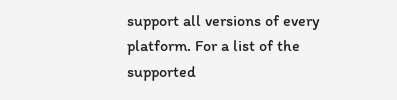support all versions of every platform. For a list of the supported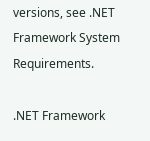versions, see .NET Framework System Requirements.

.NET Framework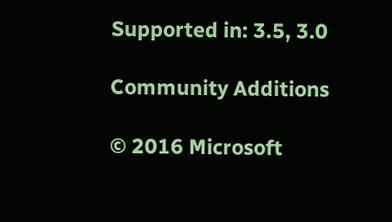Supported in: 3.5, 3.0

Community Additions

© 2016 Microsoft